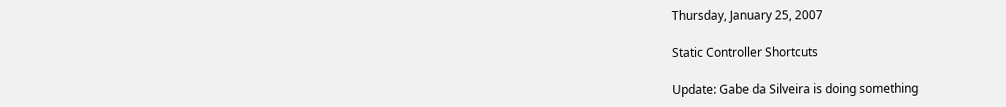Thursday, January 25, 2007

Static Controller Shortcuts

Update: Gabe da Silveira is doing something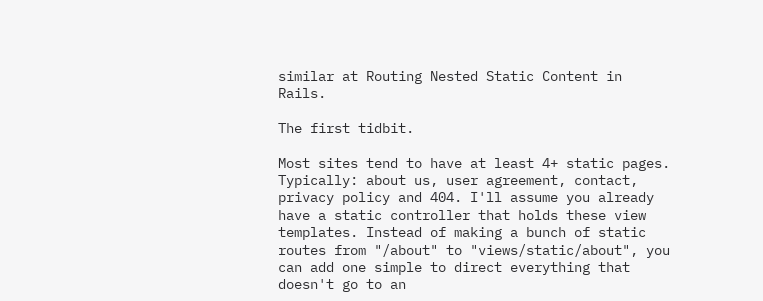similar at Routing Nested Static Content in Rails.

The first tidbit.

Most sites tend to have at least 4+ static pages. Typically: about us, user agreement, contact, privacy policy and 404. I'll assume you already have a static controller that holds these view templates. Instead of making a bunch of static routes from "/about" to "views/static/about", you can add one simple to direct everything that doesn't go to an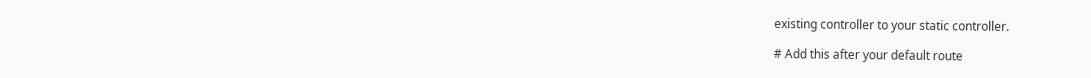existing controller to your static controller.

# Add this after your default route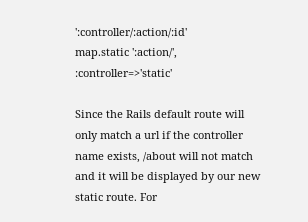':controller/:action/:id'
map.static ':action/', :controller=>'static'

Since the Rails default route will only match a url if the controller name exists, /about will not match and it will be displayed by our new static route. For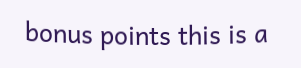bonus points this is a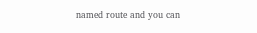named route and you can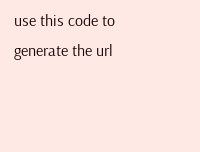use this code to generate the url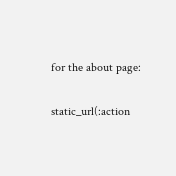for the about page:

static_url(:action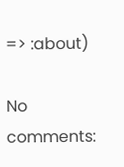=> :about)

No comments: